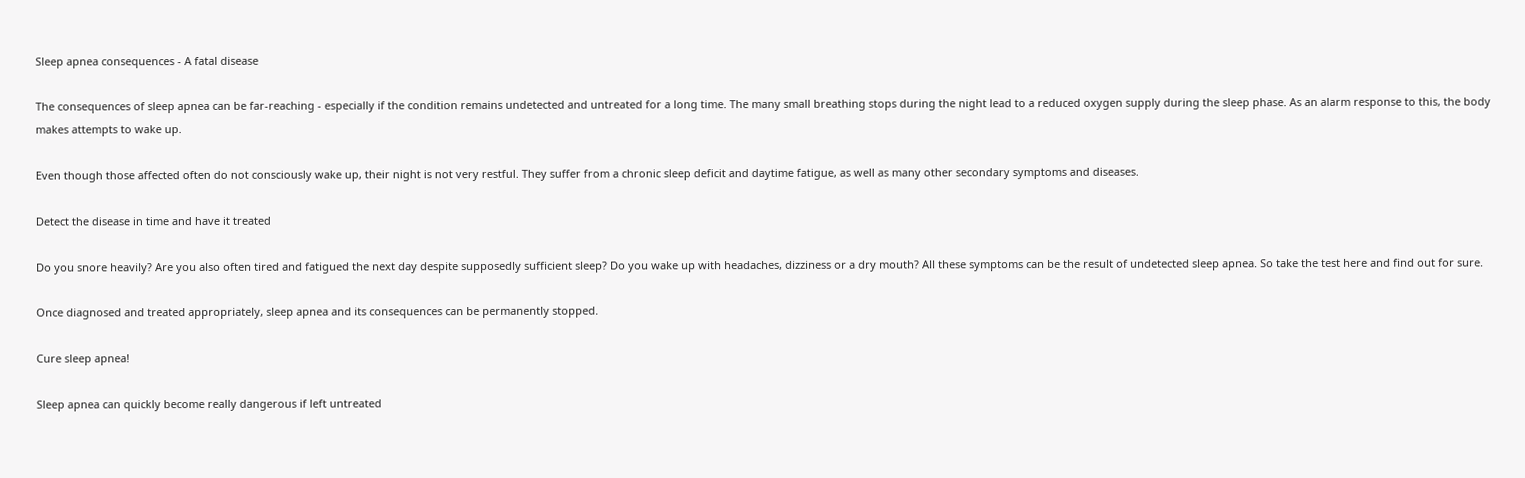Sleep apnea consequences - A fatal disease

The consequences of sleep apnea can be far-reaching - especially if the condition remains undetected and untreated for a long time. The many small breathing stops during the night lead to a reduced oxygen supply during the sleep phase. As an alarm response to this, the body makes attempts to wake up.

Even though those affected often do not consciously wake up, their night is not very restful. They suffer from a chronic sleep deficit and daytime fatigue, as well as many other secondary symptoms and diseases.

Detect the disease in time and have it treated

Do you snore heavily? Are you also often tired and fatigued the next day despite supposedly sufficient sleep? Do you wake up with headaches, dizziness or a dry mouth? All these symptoms can be the result of undetected sleep apnea. So take the test here and find out for sure.

Once diagnosed and treated appropriately, sleep apnea and its consequences can be permanently stopped.

Cure sleep apnea!

Sleep apnea can quickly become really dangerous if left untreated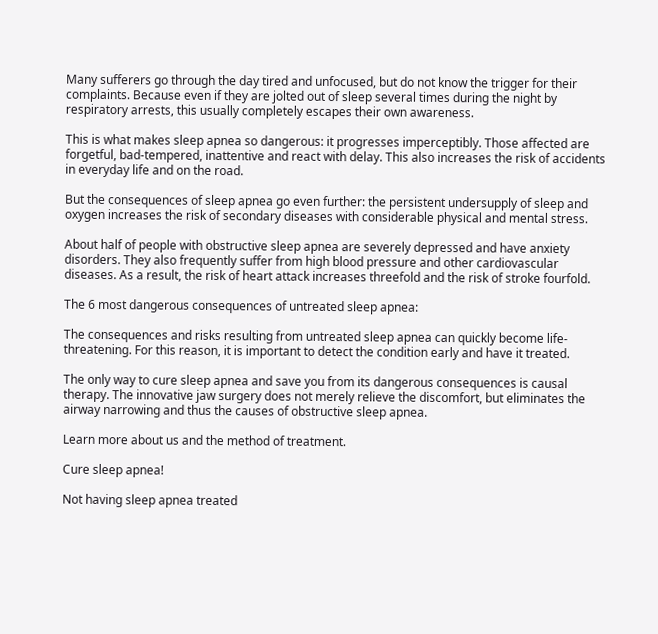Many sufferers go through the day tired and unfocused, but do not know the trigger for their complaints. Because even if they are jolted out of sleep several times during the night by respiratory arrests, this usually completely escapes their own awareness.

This is what makes sleep apnea so dangerous: it progresses imperceptibly. Those affected are forgetful, bad-tempered, inattentive and react with delay. This also increases the risk of accidents in everyday life and on the road.

But the consequences of sleep apnea go even further: the persistent undersupply of sleep and oxygen increases the risk of secondary diseases with considerable physical and mental stress.

About half of people with obstructive sleep apnea are severely depressed and have anxiety disorders. They also frequently suffer from high blood pressure and other cardiovascular diseases. As a result, the risk of heart attack increases threefold and the risk of stroke fourfold.

The 6 most dangerous consequences of untreated sleep apnea:

The consequences and risks resulting from untreated sleep apnea can quickly become life-threatening. For this reason, it is important to detect the condition early and have it treated.

The only way to cure sleep apnea and save you from its dangerous consequences is causal therapy. The innovative jaw surgery does not merely relieve the discomfort, but eliminates the airway narrowing and thus the causes of obstructive sleep apnea.

Learn more about us and the method of treatment.

Cure sleep apnea!

Not having sleep apnea treated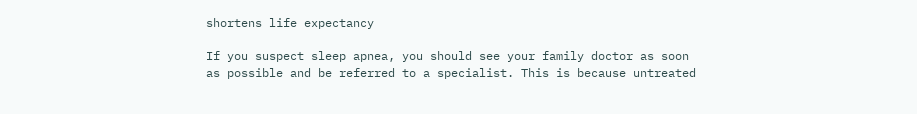shortens life expectancy

If you suspect sleep apnea, you should see your family doctor as soon as possible and be referred to a specialist. This is because untreated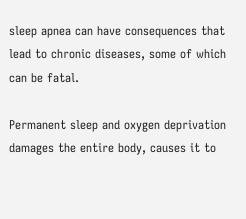sleep apnea can have consequences that lead to chronic diseases, some of which can be fatal.

Permanent sleep and oxygen deprivation damages the entire body, causes it to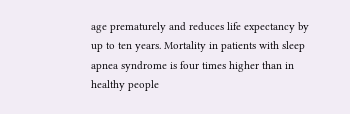age prematurely and reduces life expectancy by up to ten years. Mortality in patients with sleep apnea syndrome is four times higher than in healthy people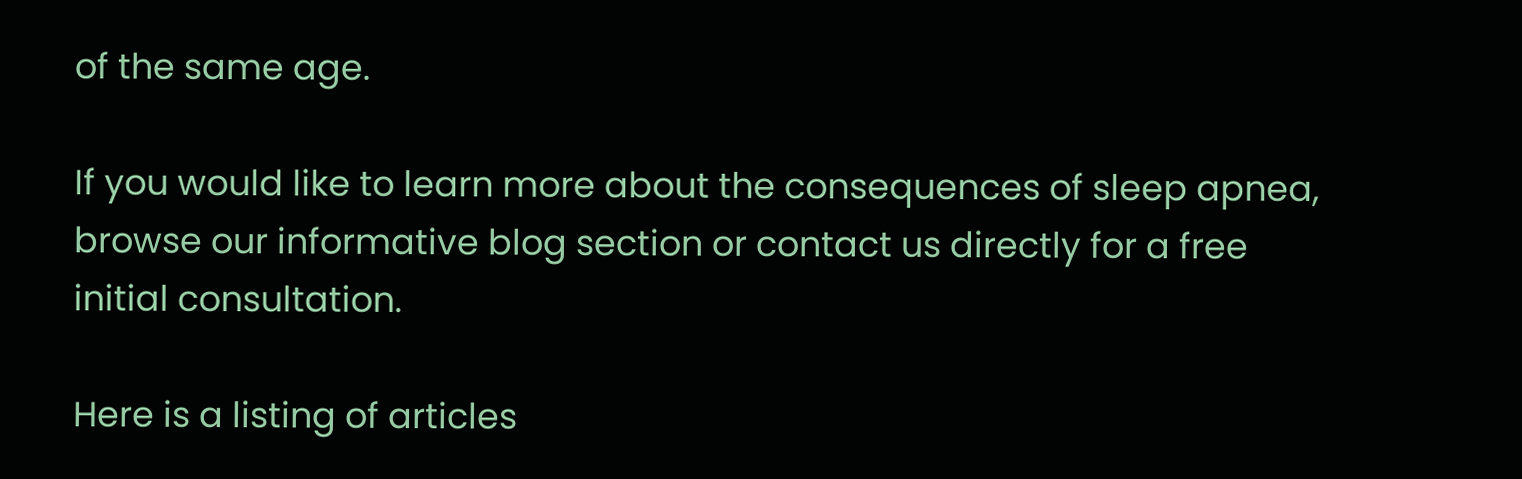of the same age.

If you would like to learn more about the consequences of sleep apnea, browse our informative blog section or contact us directly for a free initial consultation.

Here is a listing of articles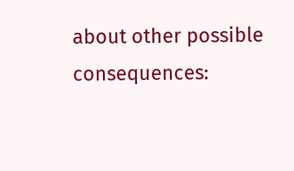about other possible consequences: